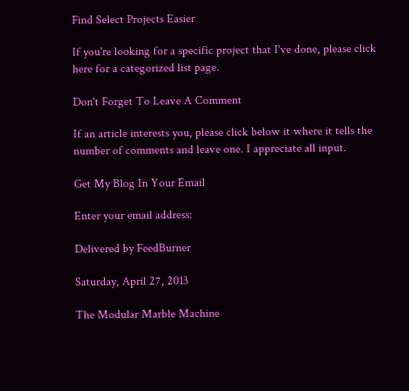Find Select Projects Easier

If you're looking for a specific project that I've done, please click here for a categorized list page.

Don't Forget To Leave A Comment

If an article interests you, please click below it where it tells the number of comments and leave one. I appreciate all input.

Get My Blog In Your Email

Enter your email address:

Delivered by FeedBurner

Saturday, April 27, 2013

The Modular Marble Machine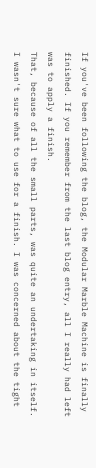If you've been following the blog, the Modular Marble Machine is finally finished. If you remember from the last blog entry, all I really had left was to apply a finish.
That, because of all the small parts, was quite an undertaking in itself.
I wasn't sure what to use for a finish. I was concerned about the tight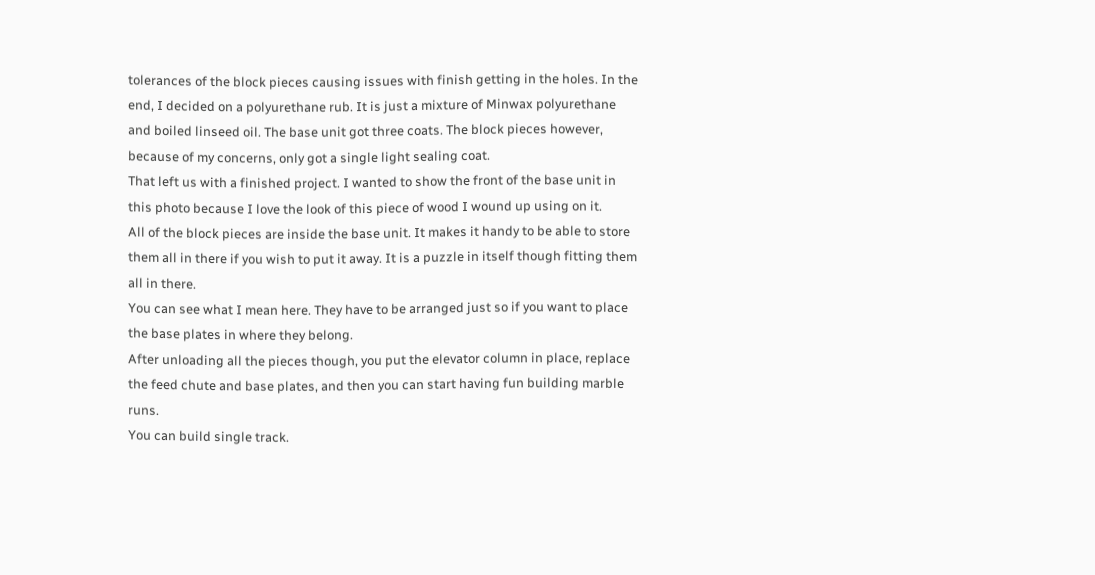tolerances of the block pieces causing issues with finish getting in the holes. In the end, I decided on a polyurethane rub. It is just a mixture of Minwax polyurethane and boiled linseed oil. The base unit got three coats. The block pieces however, because of my concerns, only got a single light sealing coat.
That left us with a finished project. I wanted to show the front of the base unit in this photo because I love the look of this piece of wood I wound up using on it.
All of the block pieces are inside the base unit. It makes it handy to be able to store them all in there if you wish to put it away. It is a puzzle in itself though fitting them all in there.
You can see what I mean here. They have to be arranged just so if you want to place the base plates in where they belong.
After unloading all the pieces though, you put the elevator column in place, replace the feed chute and base plates, and then you can start having fun building marble runs.
You can build single track.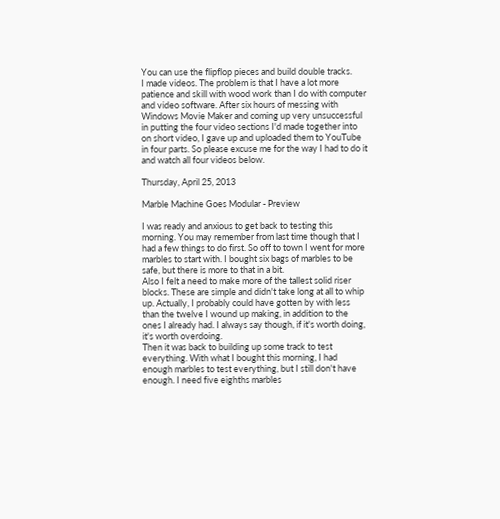You can use the flipflop pieces and build double tracks.
I made videos. The problem is that I have a lot more patience and skill with wood work than I do with computer and video software. After six hours of messing with Windows Movie Maker and coming up very unsuccessful in putting the four video sections I'd made together into on short video, I gave up and uploaded them to YouTube in four parts. So please excuse me for the way I had to do it and watch all four videos below.

Thursday, April 25, 2013

Marble Machine Goes Modular - Preview

I was ready and anxious to get back to testing this morning. You may remember from last time though that I had a few things to do first. So off to town I went for more marbles to start with. I bought six bags of marbles to be safe, but there is more to that in a bit.
Also I felt a need to make more of the tallest solid riser blocks. These are simple and didn't take long at all to whip up. Actually, I probably could have gotten by with less than the twelve I wound up making, in addition to the ones I already had. I always say though, if it's worth doing, it's worth overdoing.
Then it was back to building up some track to test everything. With what I bought this morning, I had enough marbles to test everything, but I still don't have enough. I need five eighths marbles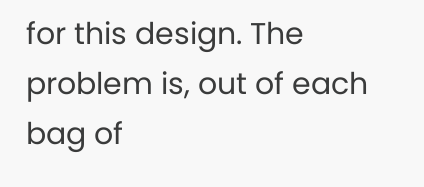for this design. The problem is, out of each bag of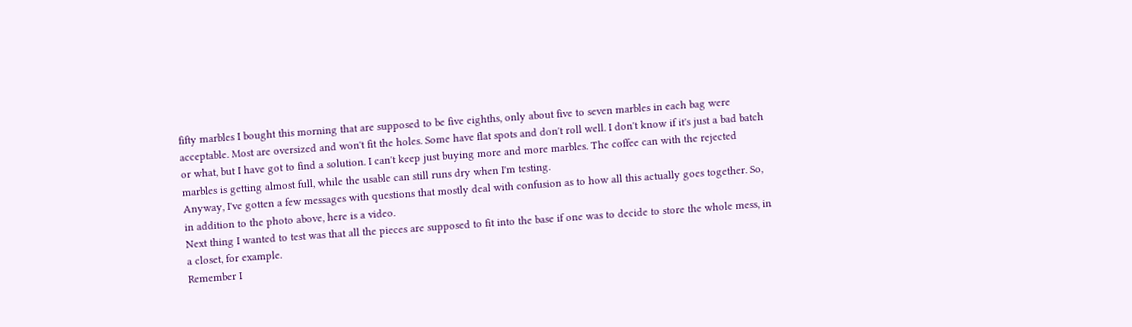fifty marbles I bought this morning that are supposed to be five eighths, only about five to seven marbles in each bag were acceptable. Most are oversized and won't fit the holes. Some have flat spots and don't roll well. I don't know if it's just a bad batch or what, but I have got to find a solution. I can't keep just buying more and more marbles. The coffee can with the rejected marbles is getting almost full, while the usable can still runs dry when I'm testing.
Anyway, I've gotten a few messages with questions that mostly deal with confusion as to how all this actually goes together. So, in addition to the photo above, here is a video.
Next thing I wanted to test was that all the pieces are supposed to fit into the base if one was to decide to store the whole mess, in a closet, for example.
Remember I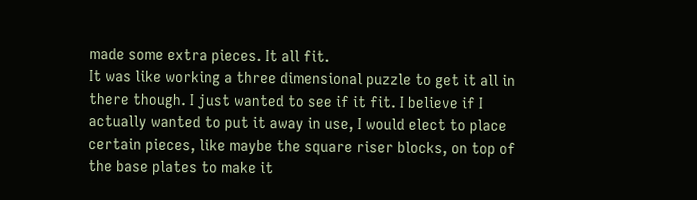made some extra pieces. It all fit.
It was like working a three dimensional puzzle to get it all in there though. I just wanted to see if it fit. I believe if I actually wanted to put it away in use, I would elect to place certain pieces, like maybe the square riser blocks, on top of the base plates to make it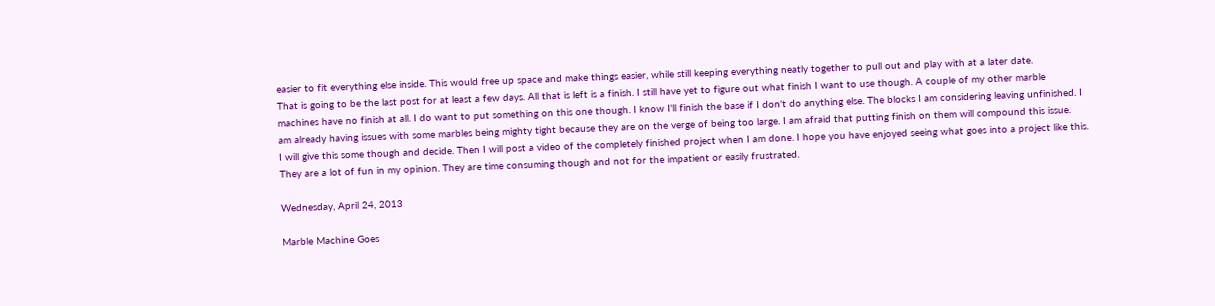easier to fit everything else inside. This would free up space and make things easier, while still keeping everything neatly together to pull out and play with at a later date.
That is going to be the last post for at least a few days. All that is left is a finish. I still have yet to figure out what finish I want to use though. A couple of my other marble machines have no finish at all. I do want to put something on this one though. I know I'll finish the base if I don't do anything else. The blocks I am considering leaving unfinished. I am already having issues with some marbles being mighty tight because they are on the verge of being too large. I am afraid that putting finish on them will compound this issue.
I will give this some though and decide. Then I will post a video of the completely finished project when I am done. I hope you have enjoyed seeing what goes into a project like this. They are a lot of fun in my opinion. They are time consuming though and not for the impatient or easily frustrated.

Wednesday, April 24, 2013

Marble Machine Goes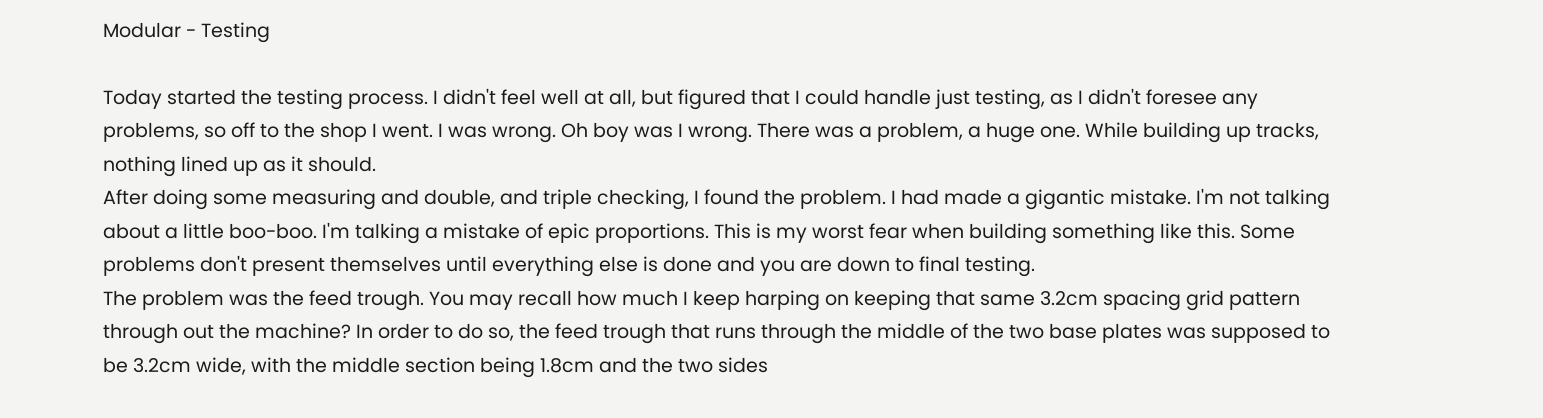Modular - Testing

Today started the testing process. I didn't feel well at all, but figured that I could handle just testing, as I didn't foresee any problems, so off to the shop I went. I was wrong. Oh boy was I wrong. There was a problem, a huge one. While building up tracks, nothing lined up as it should.
After doing some measuring and double, and triple checking, I found the problem. I had made a gigantic mistake. I'm not talking about a little boo-boo. I'm talking a mistake of epic proportions. This is my worst fear when building something like this. Some problems don't present themselves until everything else is done and you are down to final testing.
The problem was the feed trough. You may recall how much I keep harping on keeping that same 3.2cm spacing grid pattern through out the machine? In order to do so, the feed trough that runs through the middle of the two base plates was supposed to be 3.2cm wide, with the middle section being 1.8cm and the two sides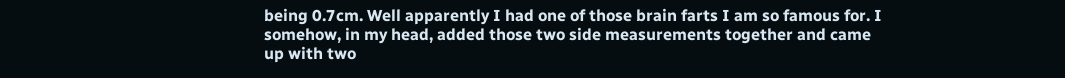being 0.7cm. Well apparently I had one of those brain farts I am so famous for. I somehow, in my head, added those two side measurements together and came up with two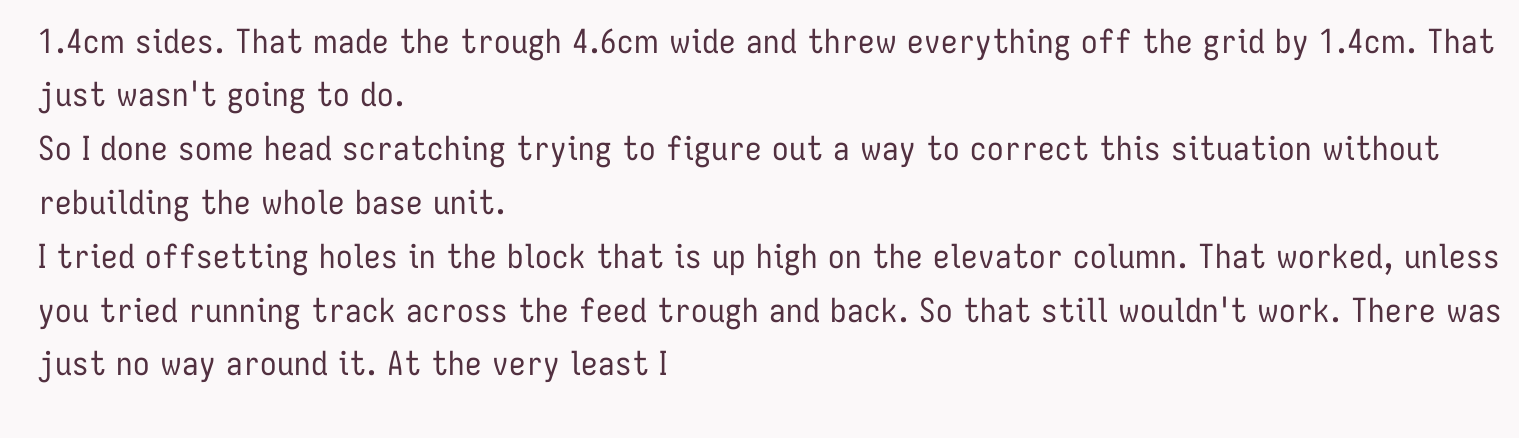1.4cm sides. That made the trough 4.6cm wide and threw everything off the grid by 1.4cm. That just wasn't going to do.
So I done some head scratching trying to figure out a way to correct this situation without rebuilding the whole base unit.
I tried offsetting holes in the block that is up high on the elevator column. That worked, unless you tried running track across the feed trough and back. So that still wouldn't work. There was just no way around it. At the very least I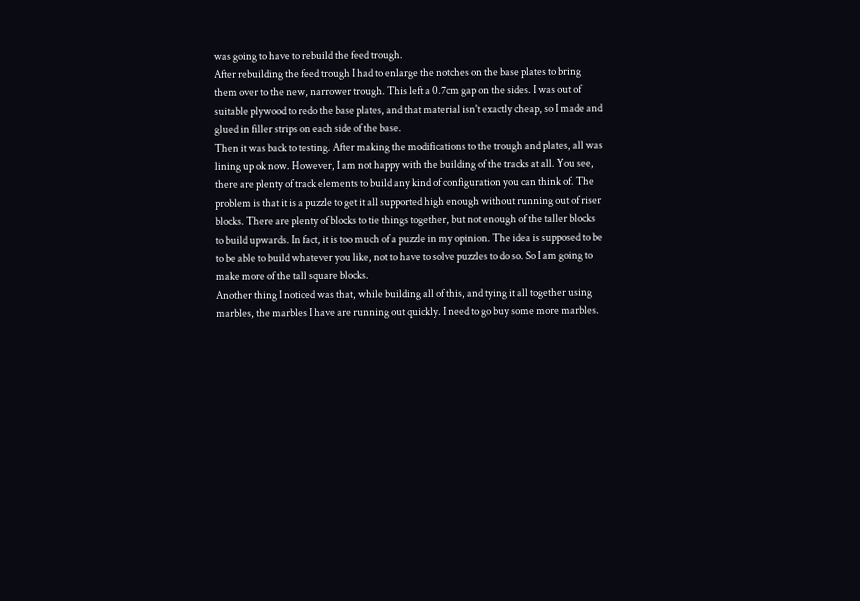was going to have to rebuild the feed trough.
After rebuilding the feed trough I had to enlarge the notches on the base plates to bring them over to the new, narrower trough. This left a 0.7cm gap on the sides. I was out of suitable plywood to redo the base plates, and that material isn't exactly cheap, so I made and glued in filler strips on each side of the base.
Then it was back to testing. After making the modifications to the trough and plates, all was lining up ok now. However, I am not happy with the building of the tracks at all. You see, there are plenty of track elements to build any kind of configuration you can think of. The problem is that it is a puzzle to get it all supported high enough without running out of riser blocks. There are plenty of blocks to tie things together, but not enough of the taller blocks to build upwards. In fact, it is too much of a puzzle in my opinion. The idea is supposed to be to be able to build whatever you like, not to have to solve puzzles to do so. So I am going to make more of the tall square blocks.
Another thing I noticed was that, while building all of this, and tying it all together using marbles, the marbles I have are running out quickly. I need to go buy some more marbles.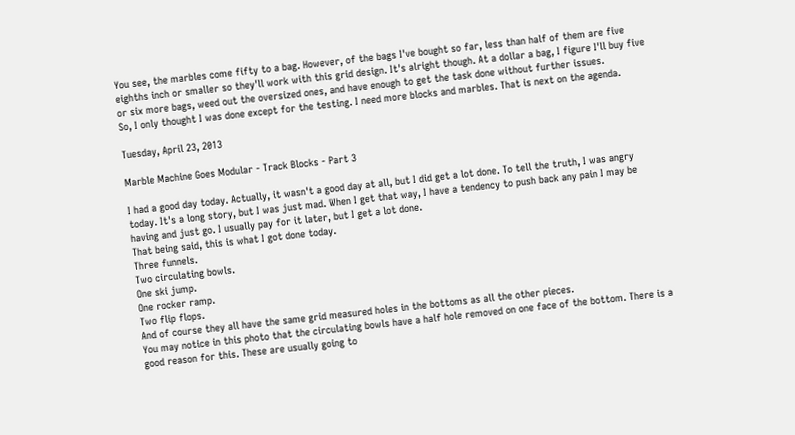You see, the marbles come fifty to a bag. However, of the bags I've bought so far, less than half of them are five eighths inch or smaller so they'll work with this grid design. It's alright though. At a dollar a bag, I figure I'll buy five or six more bags, weed out the oversized ones, and have enough to get the task done without further issues.
So, I only thought I was done except for the testing. I need more blocks and marbles. That is next on the agenda.

Tuesday, April 23, 2013

Marble Machine Goes Modular - Track Blocks - Part 3

I had a good day today. Actually, it wasn't a good day at all, but I did get a lot done. To tell the truth, I was angry today. It's a long story, but I was just mad. When I get that way, I have a tendency to push back any pain I may be having and just go. I usually pay for it later, but I get a lot done.
That being said, this is what I got done today.
Three funnels.
Two circulating bowls.
One ski jump.
One rocker ramp.
Two flip flops.
And of course they all have the same grid measured holes in the bottoms as all the other pieces.
You may notice in this photo that the circulating bowls have a half hole removed on one face of the bottom. There is a good reason for this. These are usually going to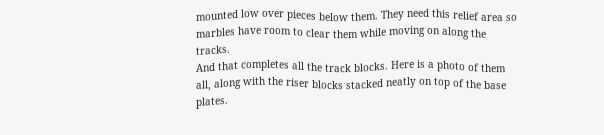mounted low over pieces below them. They need this relief area so marbles have room to clear them while moving on along the tracks.
And that completes all the track blocks. Here is a photo of them all, along with the riser blocks stacked neatly on top of the base plates.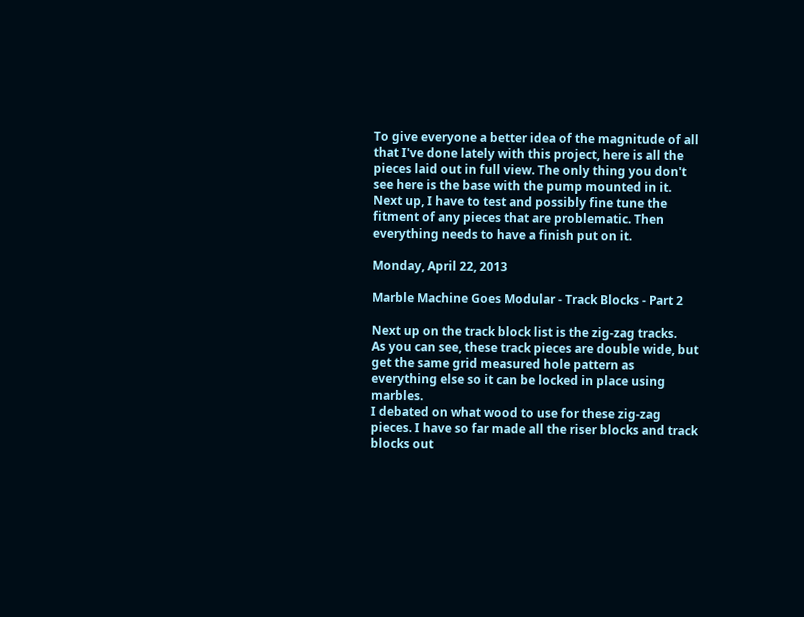To give everyone a better idea of the magnitude of all that I've done lately with this project, here is all the pieces laid out in full view. The only thing you don't see here is the base with the pump mounted in it.
Next up, I have to test and possibly fine tune the fitment of any pieces that are problematic. Then everything needs to have a finish put on it.

Monday, April 22, 2013

Marble Machine Goes Modular - Track Blocks - Part 2

Next up on the track block list is the zig-zag tracks.
As you can see, these track pieces are double wide, but get the same grid measured hole pattern as everything else so it can be locked in place using marbles.
I debated on what wood to use for these zig-zag pieces. I have so far made all the riser blocks and track blocks out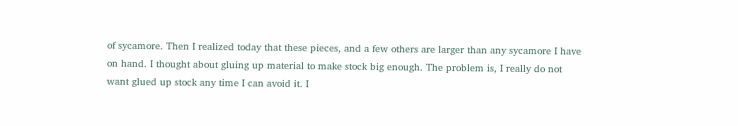of sycamore. Then I realized today that these pieces, and a few others are larger than any sycamore I have on hand. I thought about gluing up material to make stock big enough. The problem is, I really do not want glued up stock any time I can avoid it. I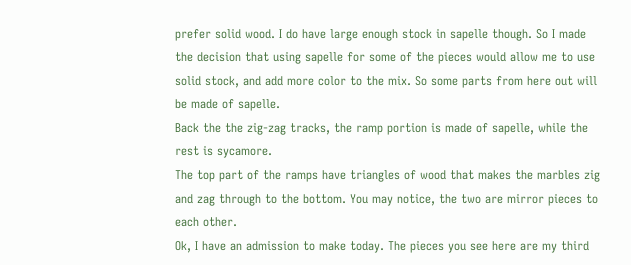prefer solid wood. I do have large enough stock in sapelle though. So I made the decision that using sapelle for some of the pieces would allow me to use solid stock, and add more color to the mix. So some parts from here out will be made of sapelle.
Back the the zig-zag tracks, the ramp portion is made of sapelle, while the rest is sycamore.
The top part of the ramps have triangles of wood that makes the marbles zig and zag through to the bottom. You may notice, the two are mirror pieces to each other.
Ok, I have an admission to make today. The pieces you see here are my third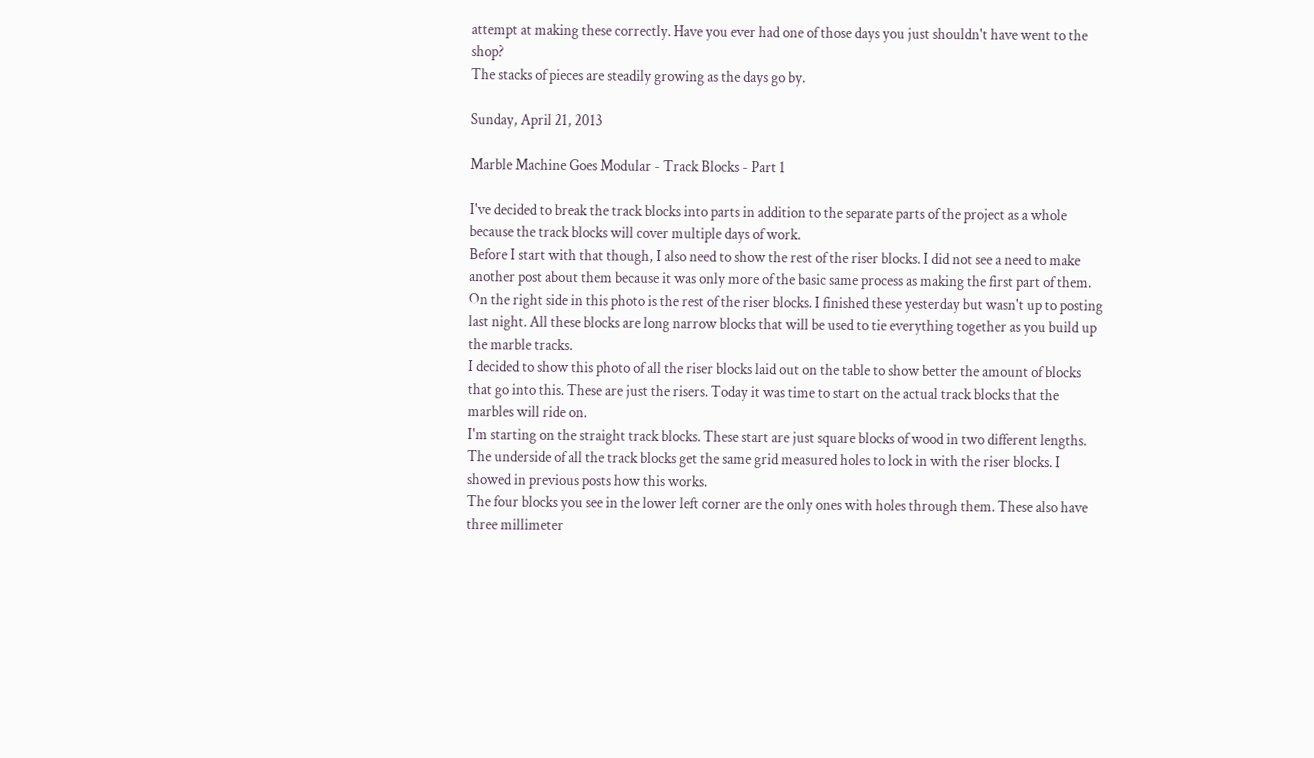attempt at making these correctly. Have you ever had one of those days you just shouldn't have went to the shop?
The stacks of pieces are steadily growing as the days go by.

Sunday, April 21, 2013

Marble Machine Goes Modular - Track Blocks - Part 1

I've decided to break the track blocks into parts in addition to the separate parts of the project as a whole because the track blocks will cover multiple days of work.
Before I start with that though, I also need to show the rest of the riser blocks. I did not see a need to make another post about them because it was only more of the basic same process as making the first part of them.
On the right side in this photo is the rest of the riser blocks. I finished these yesterday but wasn't up to posting last night. All these blocks are long narrow blocks that will be used to tie everything together as you build up the marble tracks.
I decided to show this photo of all the riser blocks laid out on the table to show better the amount of blocks that go into this. These are just the risers. Today it was time to start on the actual track blocks that the marbles will ride on.
I'm starting on the straight track blocks. These start are just square blocks of wood in two different lengths. The underside of all the track blocks get the same grid measured holes to lock in with the riser blocks. I showed in previous posts how this works.
The four blocks you see in the lower left corner are the only ones with holes through them. These also have three millimeter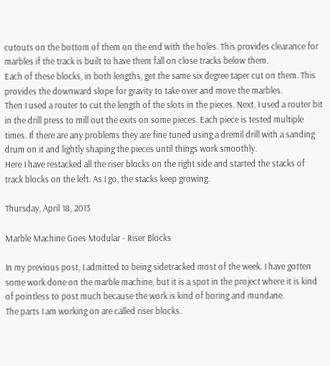cutouts on the bottom of them on the end with the holes. This provides clearance for marbles if the track is built to have them fall on close tracks below them.
Each of these blocks, in both lengths, get the same six degree taper cut on them. This provides the downward slope for gravity to take over and move the marbles.
Then I used a router to cut the length of the slots in the pieces. Next, I used a router bit in the drill press to mill out the exits on some pieces. Each piece is tested multiple times. If there are any problems they are fine tuned using a dremil drill with a sanding drum on it and lightly shaping the pieces until things work smoothly.
Here I have restacked all the riser blocks on the right side and started the stacks of track blocks on the left. As I go, the stacks keep growing.

Thursday, April 18, 2013

Marble Machine Goes Modular - Riser Blocks

In my previous post, I admitted to being sidetracked most of the week. I have gotten some work done on the marble machine, but it is a spot in the project where it is kind of pointless to post much because the work is kind of boring and mundane.
The parts I am working on are called riser blocks.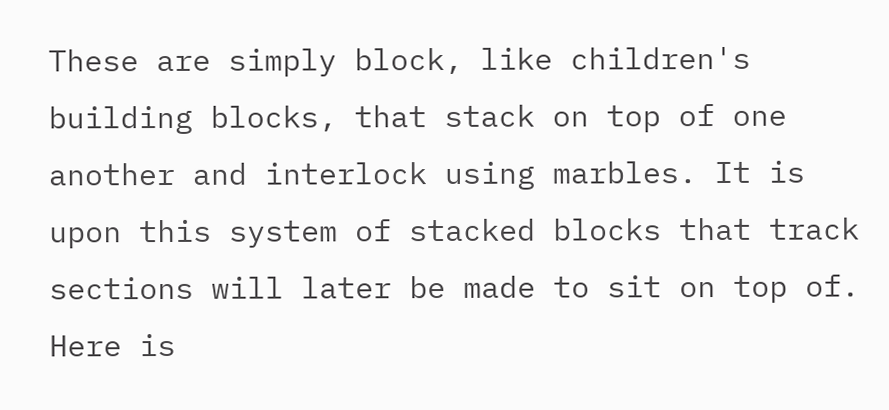These are simply block, like children's building blocks, that stack on top of one another and interlock using marbles. It is upon this system of stacked blocks that track sections will later be made to sit on top of.
Here is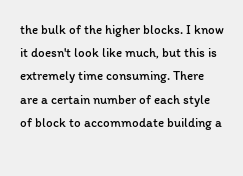the bulk of the higher blocks. I know it doesn't look like much, but this is extremely time consuming. There are a certain number of each style of block to accommodate building a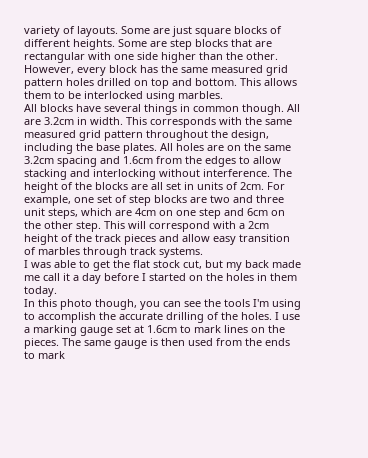variety of layouts. Some are just square blocks of different heights. Some are step blocks that are rectangular with one side higher than the other. However, every block has the same measured grid pattern holes drilled on top and bottom. This allows them to be interlocked using marbles.
All blocks have several things in common though. All are 3.2cm in width. This corresponds with the same measured grid pattern throughout the design, including the base plates. All holes are on the same 3.2cm spacing and 1.6cm from the edges to allow stacking and interlocking without interference. The height of the blocks are all set in units of 2cm. For example, one set of step blocks are two and three unit steps, which are 4cm on one step and 6cm on the other step. This will correspond with a 2cm height of the track pieces and allow easy transition of marbles through track systems.
I was able to get the flat stock cut, but my back made me call it a day before I started on the holes in them today.
In this photo though, you can see the tools I'm using to accomplish the accurate drilling of the holes. I use a marking gauge set at 1.6cm to mark lines on the pieces. The same gauge is then used from the ends to mark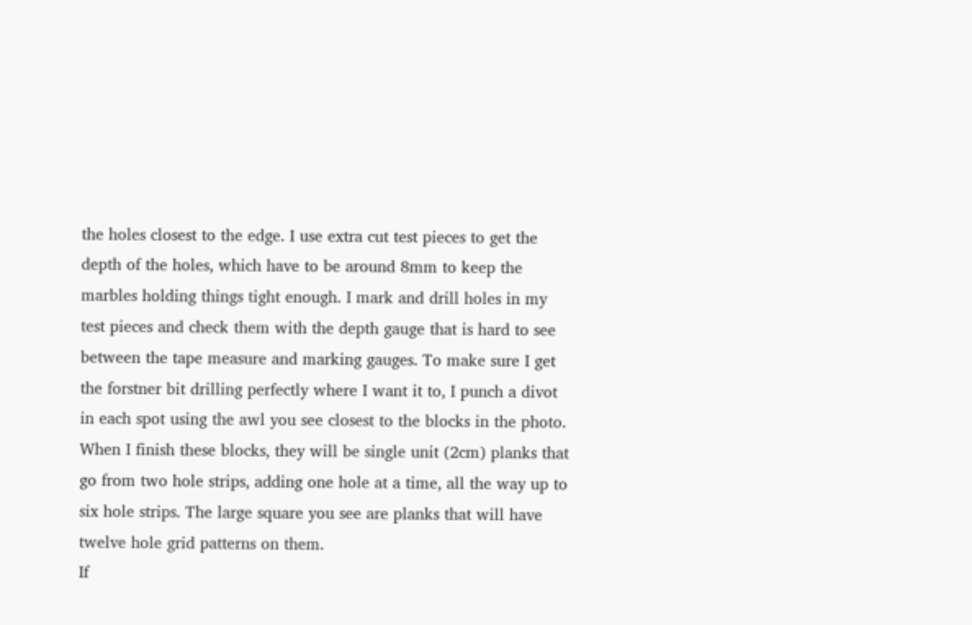the holes closest to the edge. I use extra cut test pieces to get the depth of the holes, which have to be around 8mm to keep the marbles holding things tight enough. I mark and drill holes in my test pieces and check them with the depth gauge that is hard to see between the tape measure and marking gauges. To make sure I get the forstner bit drilling perfectly where I want it to, I punch a divot in each spot using the awl you see closest to the blocks in the photo.
When I finish these blocks, they will be single unit (2cm) planks that go from two hole strips, adding one hole at a time, all the way up to six hole strips. The large square you see are planks that will have twelve hole grid patterns on them.
If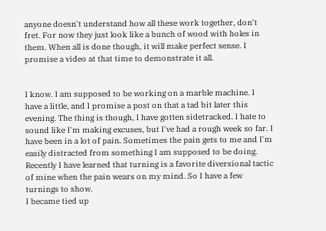anyone doesn't understand how all these work together, don't fret. For now they just look like a bunch of wood with holes in them. When all is done though, it will make perfect sense. I promise a video at that time to demonstrate it all.


I know. I am supposed to be working on a marble machine. I have a little, and I promise a post on that a tad bit later this evening. The thing is though, I have gotten sidetracked. I hate to sound like I'm making excuses, but I've had a rough week so far. I have been in a lot of pain. Sometimes the pain gets to me and I'm easily distracted from something I am supposed to be doing. Recently I have learned that turning is a favorite diversional tactic of mine when the pain wears on my mind. So I have a few turnings to show.
I became tied up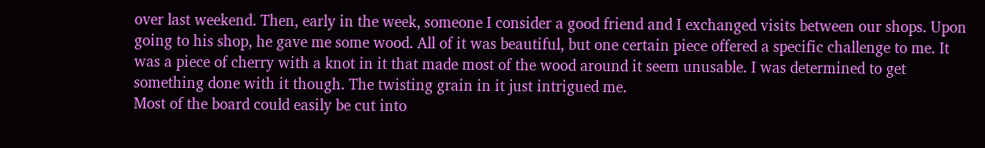over last weekend. Then, early in the week, someone I consider a good friend and I exchanged visits between our shops. Upon going to his shop, he gave me some wood. All of it was beautiful, but one certain piece offered a specific challenge to me. It was a piece of cherry with a knot in it that made most of the wood around it seem unusable. I was determined to get something done with it though. The twisting grain in it just intrigued me.
Most of the board could easily be cut into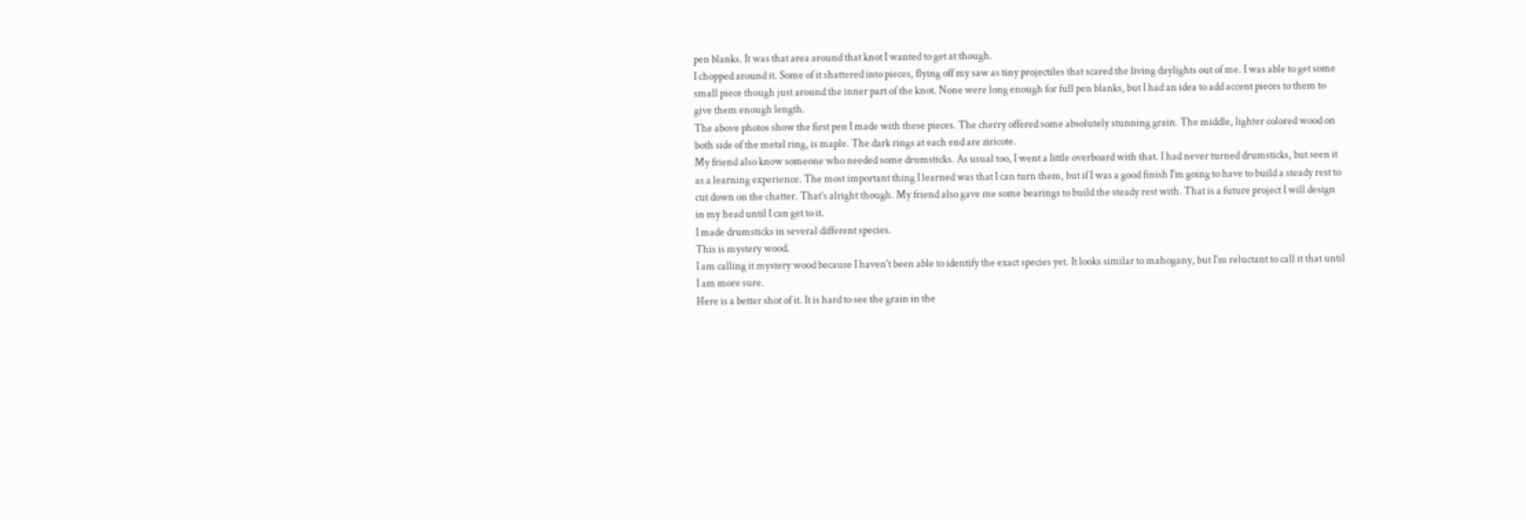pen blanks. It was that area around that knot I wanted to get at though.
I chopped around it. Some of it shattered into pieces, flying off my saw as tiny projectiles that scared the living daylights out of me. I was able to get some small piece though just around the inner part of the knot. None were long enough for full pen blanks, but I had an idea to add accent pieces to them to give them enough length.
The above photos show the first pen I made with these pieces. The cherry offered some absolutely stunning grain. The middle, lighter colored wood on both side of the metal ring, is maple. The dark rings at each end are ziricote.
My friend also know someone who needed some drumsticks. As usual too, I went a little overboard with that. I had never turned drumsticks, but seen it as a learning experience. The most important thing I learned was that I can turn them, but if I was a good finish I'm going to have to build a steady rest to cut down on the chatter. That's alright though. My friend also gave me some bearings to build the steady rest with. That is a future project I will design in my head until I can get to it.
I made drumsticks in several different species.
This is mystery wood.
I am calling it mystery wood because I haven't been able to identify the exact species yet. It looks similar to mahogany, but I'm reluctant to call it that until I am more sure.
Here is a better shot of it. It is hard to see the grain in the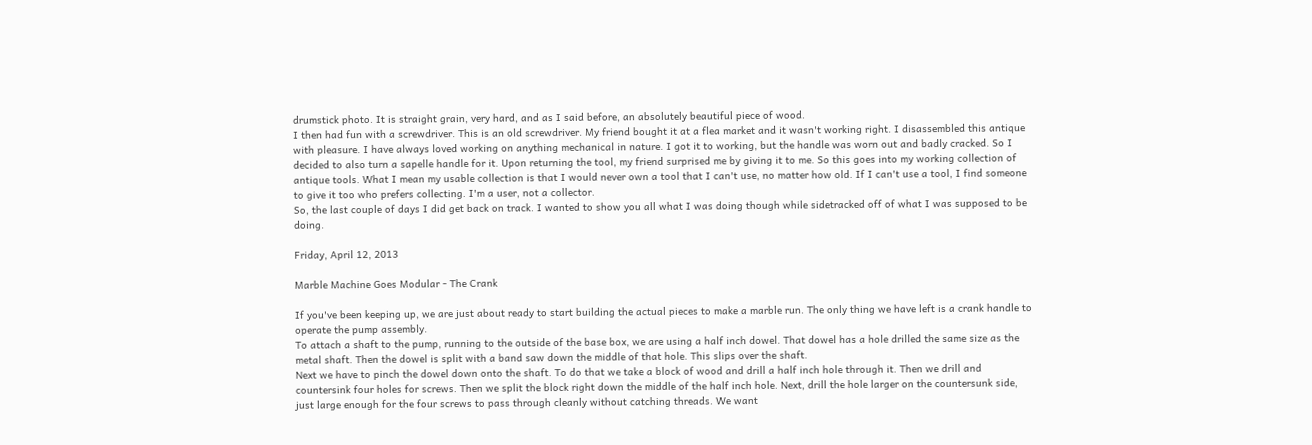drumstick photo. It is straight grain, very hard, and as I said before, an absolutely beautiful piece of wood.
I then had fun with a screwdriver. This is an old screwdriver. My friend bought it at a flea market and it wasn't working right. I disassembled this antique with pleasure. I have always loved working on anything mechanical in nature. I got it to working, but the handle was worn out and badly cracked. So I decided to also turn a sapelle handle for it. Upon returning the tool, my friend surprised me by giving it to me. So this goes into my working collection of antique tools. What I mean my usable collection is that I would never own a tool that I can't use, no matter how old. If I can't use a tool, I find someone to give it too who prefers collecting. I'm a user, not a collector.
So, the last couple of days I did get back on track. I wanted to show you all what I was doing though while sidetracked off of what I was supposed to be doing.

Friday, April 12, 2013

Marble Machine Goes Modular - The Crank

If you've been keeping up, we are just about ready to start building the actual pieces to make a marble run. The only thing we have left is a crank handle to operate the pump assembly.
To attach a shaft to the pump, running to the outside of the base box, we are using a half inch dowel. That dowel has a hole drilled the same size as the metal shaft. Then the dowel is split with a band saw down the middle of that hole. This slips over the shaft.
Next we have to pinch the dowel down onto the shaft. To do that we take a block of wood and drill a half inch hole through it. Then we drill and countersink four holes for screws. Then we split the block right down the middle of the half inch hole. Next, drill the hole larger on the countersunk side, just large enough for the four screws to pass through cleanly without catching threads. We want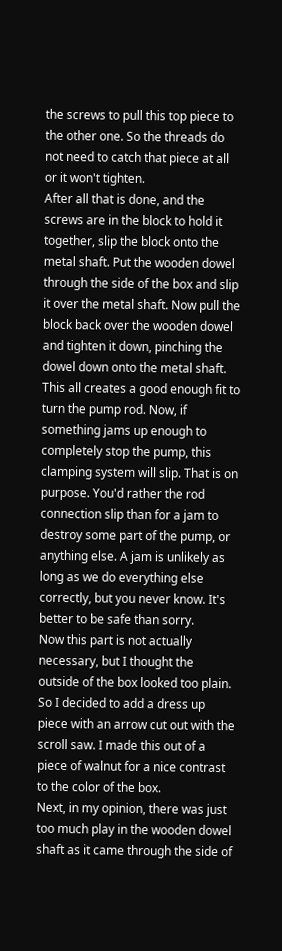the screws to pull this top piece to the other one. So the threads do not need to catch that piece at all or it won't tighten.
After all that is done, and the screws are in the block to hold it together, slip the block onto the metal shaft. Put the wooden dowel through the side of the box and slip it over the metal shaft. Now pull the block back over the wooden dowel and tighten it down, pinching the dowel down onto the metal shaft.
This all creates a good enough fit to turn the pump rod. Now, if something jams up enough to completely stop the pump, this clamping system will slip. That is on purpose. You'd rather the rod connection slip than for a jam to destroy some part of the pump, or anything else. A jam is unlikely as long as we do everything else correctly, but you never know. It's better to be safe than sorry.
Now this part is not actually necessary, but I thought the outside of the box looked too plain. So I decided to add a dress up piece with an arrow cut out with the scroll saw. I made this out of a piece of walnut for a nice contrast to the color of the box.
Next, in my opinion, there was just too much play in the wooden dowel shaft as it came through the side of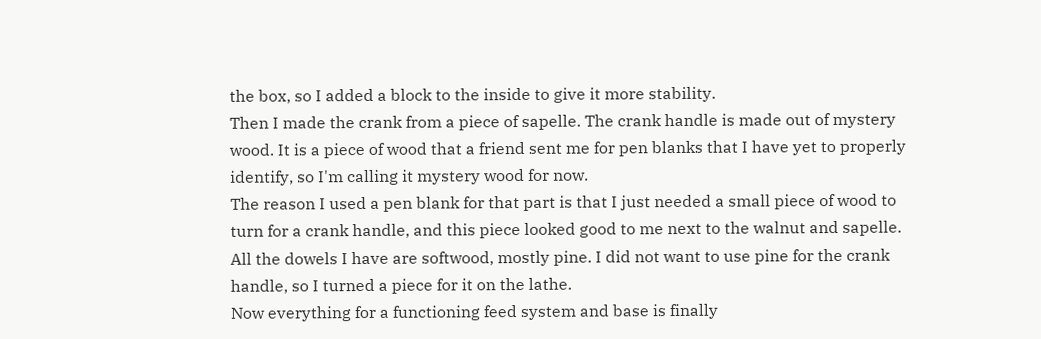the box, so I added a block to the inside to give it more stability.
Then I made the crank from a piece of sapelle. The crank handle is made out of mystery wood. It is a piece of wood that a friend sent me for pen blanks that I have yet to properly identify, so I'm calling it mystery wood for now.
The reason I used a pen blank for that part is that I just needed a small piece of wood to turn for a crank handle, and this piece looked good to me next to the walnut and sapelle. All the dowels I have are softwood, mostly pine. I did not want to use pine for the crank handle, so I turned a piece for it on the lathe.
Now everything for a functioning feed system and base is finally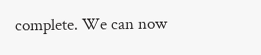complete. We can now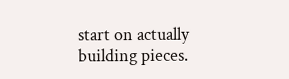start on actually building pieces.